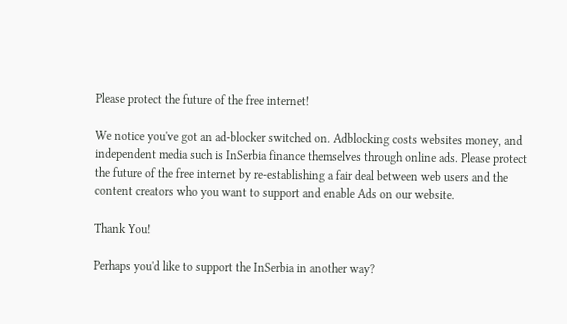Please protect the future of the free internet!

We notice you've got an ad-blocker switched on. Adblocking costs websites money, and independent media such is InSerbia finance themselves through online ads. Please protect the future of the free internet by re-establishing a fair deal between web users and the content creators who you want to support and enable Ads on our website.

Thank You!

Perhaps you'd like to support the InSerbia in another way?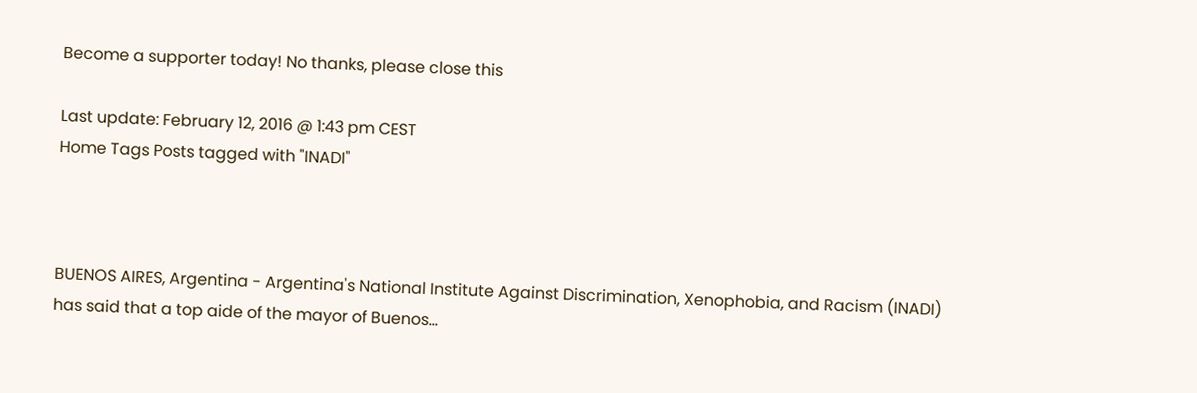Become a supporter today! No thanks, please close this

Last update: February 12, 2016 @ 1:43 pm CEST
Home Tags Posts tagged with "INADI"



BUENOS AIRES, Argentina - Argentina's National Institute Against Discrimination, Xenophobia, and Racism (INADI) has said that a top aide of the mayor of Buenos...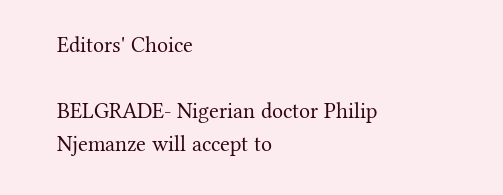Editors' Choice

BELGRADE- Nigerian doctor Philip Njemanze will accept to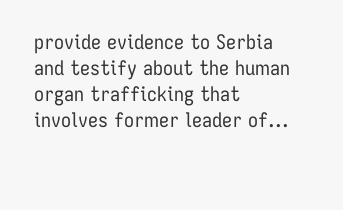provide evidence to Serbia and testify about the human organ trafficking that involves former leader of...